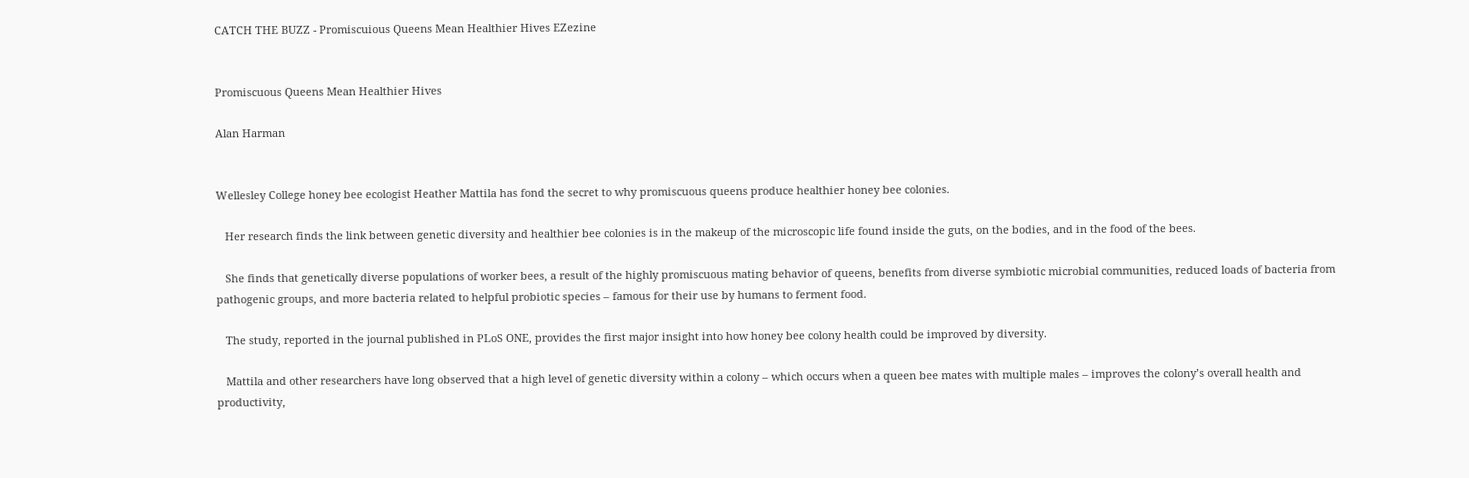CATCH THE BUZZ - Promiscuious Queens Mean Healthier Hives EZezine


Promiscuous Queens Mean Healthier Hives

Alan Harman


Wellesley College honey bee ecologist Heather Mattila has fond the secret to why promiscuous queens produce healthier honey bee colonies.

   Her research finds the link between genetic diversity and healthier bee colonies is in the makeup of the microscopic life found inside the guts, on the bodies, and in the food of the bees.

   She finds that genetically diverse populations of worker bees, a result of the highly promiscuous mating behavior of queens, benefits from diverse symbiotic microbial communities, reduced loads of bacteria from pathogenic groups, and more bacteria related to helpful probiotic species – famous for their use by humans to ferment food.

   The study, reported in the journal published in PLoS ONE, provides the first major insight into how honey bee colony health could be improved by diversity.

   Mattila and other researchers have long observed that a high level of genetic diversity within a colony – which occurs when a queen bee mates with multiple males – improves the colony’s overall health and productivity,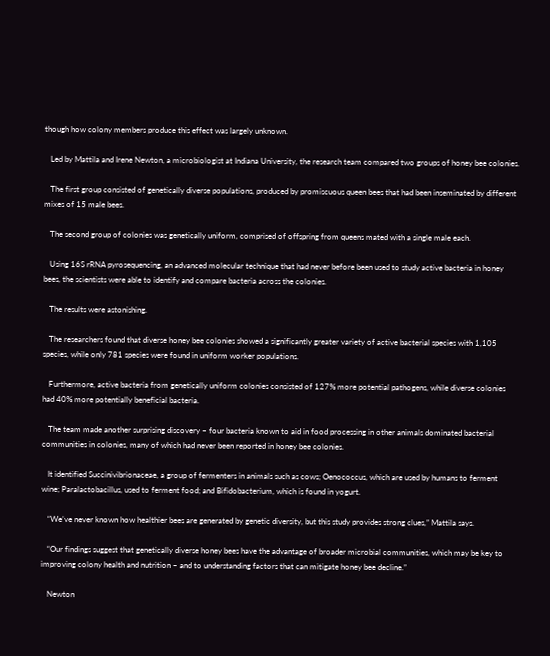though how colony members produce this effect was largely unknown.

   Led by Mattila and Irene Newton, a microbiologist at Indiana University, the research team compared two groups of honey bee colonies.

   The first group consisted of genetically diverse populations, produced by promiscuous queen bees that had been inseminated by different mixes of 15 male bees.

   The second group of colonies was genetically uniform, comprised of offspring from queens mated with a single male each.

   Using 16S rRNA pyrosequencing, an advanced molecular technique that had never before been used to study active bacteria in honey bees, the scientists were able to identify and compare bacteria across the colonies.

   The results were astonishing.

   The researchers found that diverse honey bee colonies showed a significantly greater variety of active bacterial species with 1,105 species, while only 781 species were found in uniform worker populations.

   Furthermore, active bacteria from genetically uniform colonies consisted of 127% more potential pathogens, while diverse colonies had 40% more potentially beneficial bacteria.

   The team made another surprising discovery – four bacteria known to aid in food processing in other animals dominated bacterial communities in colonies, many of which had never been reported in honey bee colonies.

   It identified Succinivibrionaceae, a group of fermenters in animals such as cows; Oenococcus, which are used by humans to ferment wine; Paralactobacillus, used to ferment food; and Bifidobacterium, which is found in yogurt.

   “We’ve never known how healthier bees are generated by genetic diversity, but this study provides strong clues,” Mattila says.

   “Our findings suggest that genetically diverse honey bees have the advantage of broader microbial communities, which may be key to improving colony health and nutrition – and to understanding factors that can mitigate honey bee decline.”

   Newton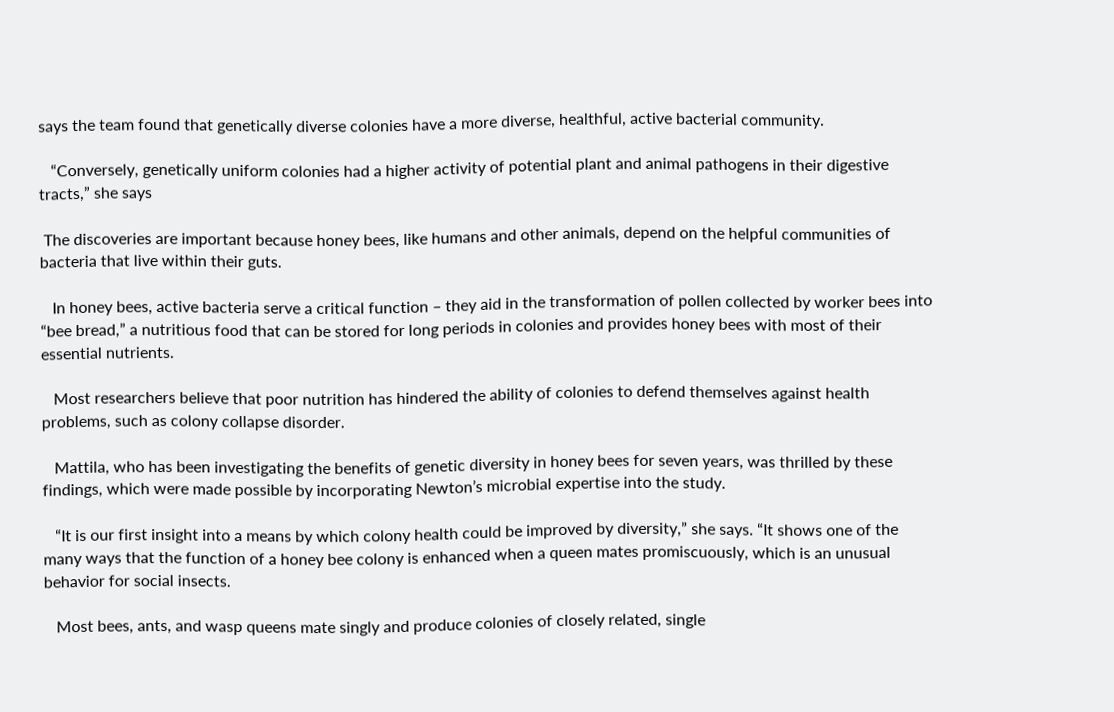says the team found that genetically diverse colonies have a more diverse, healthful, active bacterial community.

   “Conversely, genetically uniform colonies had a higher activity of potential plant and animal pathogens in their digestive tracts,” she says

 The discoveries are important because honey bees, like humans and other animals, depend on the helpful communities of bacteria that live within their guts.

   In honey bees, active bacteria serve a critical function – they aid in the transformation of pollen collected by worker bees into “bee bread,” a nutritious food that can be stored for long periods in colonies and provides honey bees with most of their essential nutrients.

   Most researchers believe that poor nutrition has hindered the ability of colonies to defend themselves against health problems, such as colony collapse disorder.

   Mattila, who has been investigating the benefits of genetic diversity in honey bees for seven years, was thrilled by these findings, which were made possible by incorporating Newton’s microbial expertise into the study.

   “It is our first insight into a means by which colony health could be improved by diversity,” she says. “It shows one of the many ways that the function of a honey bee colony is enhanced when a queen mates promiscuously, which is an unusual behavior for social insects.

   Most bees, ants, and wasp queens mate singly and produce colonies of closely related, single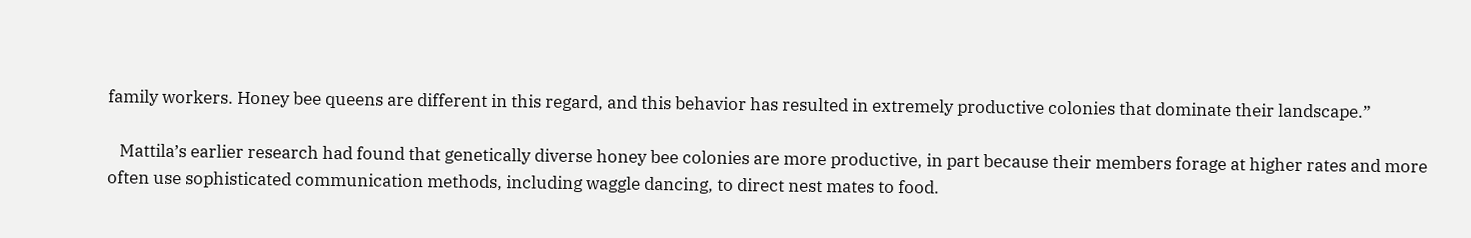family workers. Honey bee queens are different in this regard, and this behavior has resulted in extremely productive colonies that dominate their landscape.”

   Mattila’s earlier research had found that genetically diverse honey bee colonies are more productive, in part because their members forage at higher rates and more often use sophisticated communication methods, including waggle dancing, to direct nest mates to food.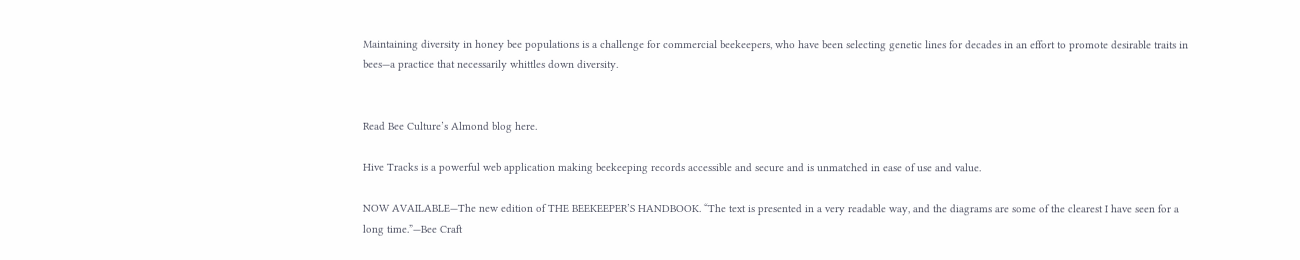Maintaining diversity in honey bee populations is a challenge for commercial beekeepers, who have been selecting genetic lines for decades in an effort to promote desirable traits in bees—a practice that necessarily whittles down diversity.


Read Bee Culture’s Almond blog here.

Hive Tracks is a powerful web application making beekeeping records accessible and secure and is unmatched in ease of use and value.

NOW AVAILABLE—The new edition of THE BEEKEEPER’S HANDBOOK. “The text is presented in a very readable way, and the diagrams are some of the clearest I have seen for a long time.”—Bee Craft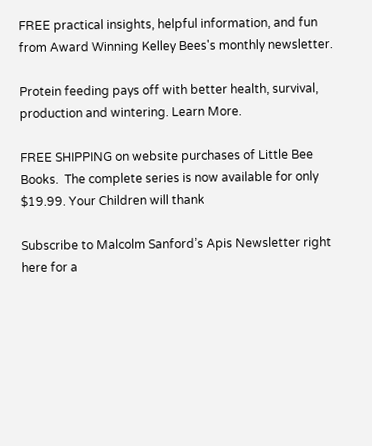FREE practical insights, helpful information, and fun from Award Winning Kelley Bees's monthly newsletter.

Protein feeding pays off with better health, survival, production and wintering. Learn More.

FREE SHIPPING on website purchases of Little Bee Books.  The complete series is now available for only $19.99. Your Children will thank

Subscribe to Malcolm Sanford’s Apis Newsletter right here for a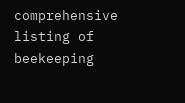comprehensive listing of beekeeping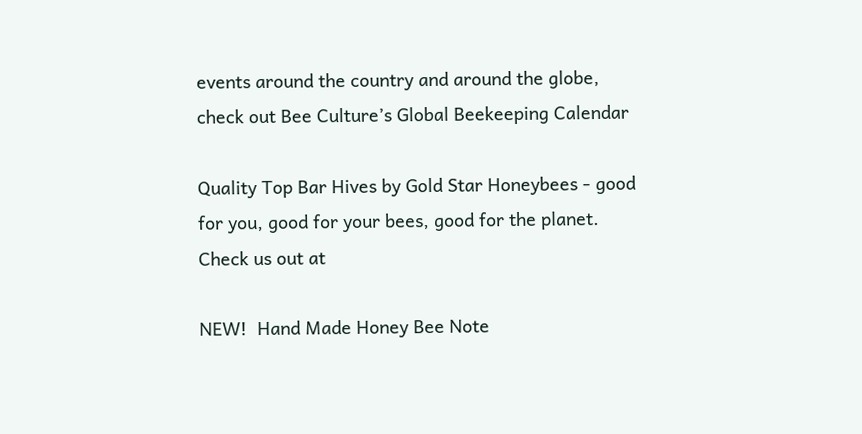events around the country and around the globe, check out Bee Culture’s Global Beekeeping Calendar

Quality Top Bar Hives by Gold Star Honeybees - good for you, good for your bees, good for the planet. Check us out at

NEW!  Hand Made Honey Bee Note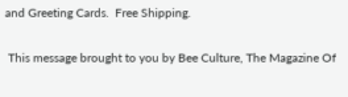and Greeting Cards.  Free Shipping.

 This message brought to you by Bee Culture, The Magazine Of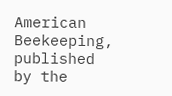American Beekeeping, published by the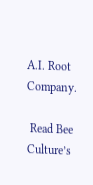A.I. Root Company.

 Read Bee Culture’s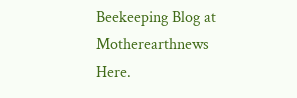Beekeeping Blog at Motherearthnews Here.